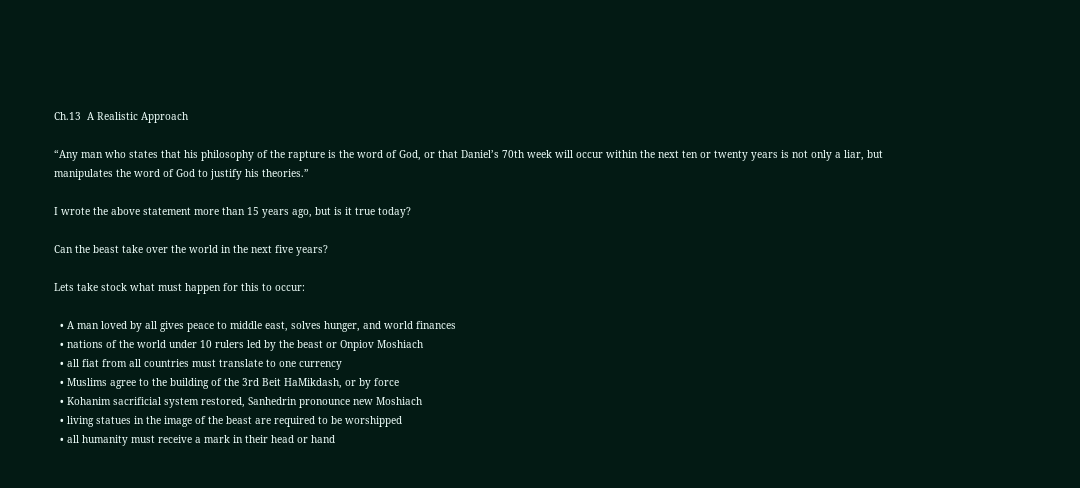Ch.13  A Realistic Approach

“Any man who states that his philosophy of the rapture is the word of God, or that Daniel’s 70th week will occur within the next ten or twenty years is not only a liar, but manipulates the word of God to justify his theories.”

I wrote the above statement more than 15 years ago, but is it true today?

Can the beast take over the world in the next five years?

Lets take stock what must happen for this to occur:

  • A man loved by all gives peace to middle east, solves hunger, and world finances
  • nations of the world under 10 rulers led by the beast or Onpiov Moshiach
  • all fiat from all countries must translate to one currency
  • Muslims agree to the building of the 3rd Beit HaMikdash, or by force
  • Kohanim sacrificial system restored, Sanhedrin pronounce new Moshiach
  • living statues in the image of the beast are required to be worshipped
  • all humanity must receive a mark in their head or hand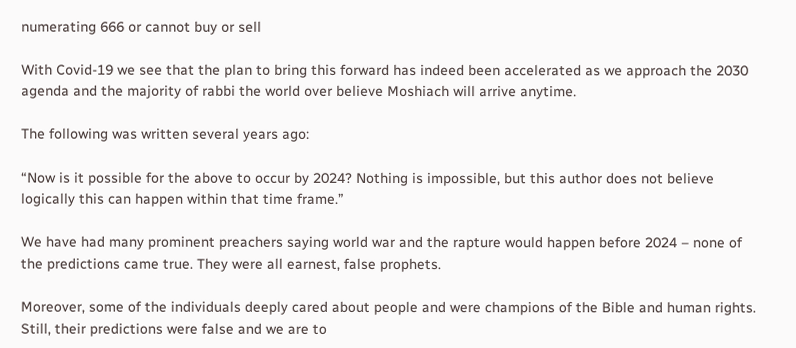numerating 666 or cannot buy or sell

With Covid-19 we see that the plan to bring this forward has indeed been accelerated as we approach the 2030 agenda and the majority of rabbi the world over believe Moshiach will arrive anytime.

The following was written several years ago:

“Now is it possible for the above to occur by 2024? Nothing is impossible, but this author does not believe logically this can happen within that time frame.”

We have had many prominent preachers saying world war and the rapture would happen before 2024 – none of the predictions came true. They were all earnest, false prophets.

Moreover, some of the individuals deeply cared about people and were champions of the Bible and human rights. Still, their predictions were false and we are to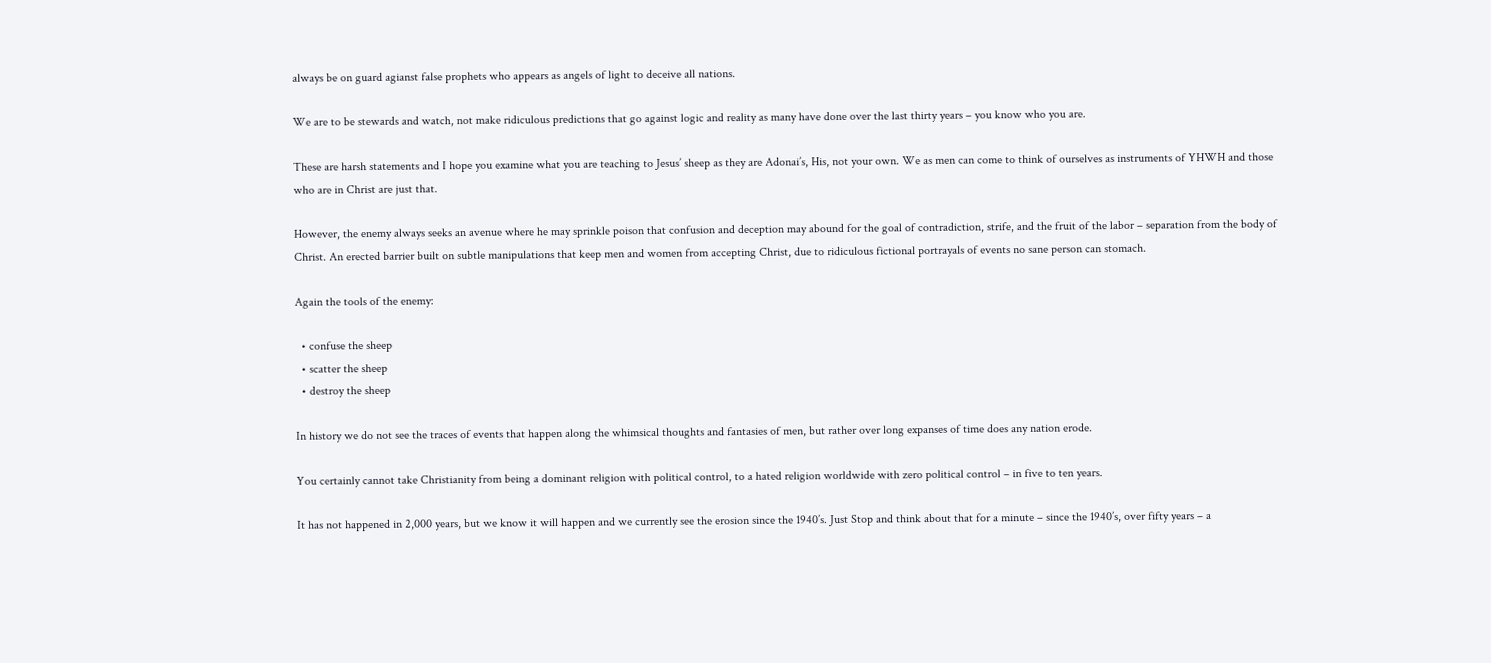always be on guard agianst false prophets who appears as angels of light to deceive all nations.

We are to be stewards and watch, not make ridiculous predictions that go against logic and reality as many have done over the last thirty years – you know who you are.

These are harsh statements and I hope you examine what you are teaching to Jesus’ sheep as they are Adonai’s, His, not your own. We as men can come to think of ourselves as instruments of YHWH and those who are in Christ are just that.

However, the enemy always seeks an avenue where he may sprinkle poison that confusion and deception may abound for the goal of contradiction, strife, and the fruit of the labor – separation from the body of Christ. An erected barrier built on subtle manipulations that keep men and women from accepting Christ, due to ridiculous fictional portrayals of events no sane person can stomach.

Again the tools of the enemy:

  • confuse the sheep
  • scatter the sheep
  • destroy the sheep

In history we do not see the traces of events that happen along the whimsical thoughts and fantasies of men, but rather over long expanses of time does any nation erode.

You certainly cannot take Christianity from being a dominant religion with political control, to a hated religion worldwide with zero political control – in five to ten years.

It has not happened in 2,000 years, but we know it will happen and we currently see the erosion since the 1940’s. Just Stop and think about that for a minute – since the 1940’s, over fifty years – a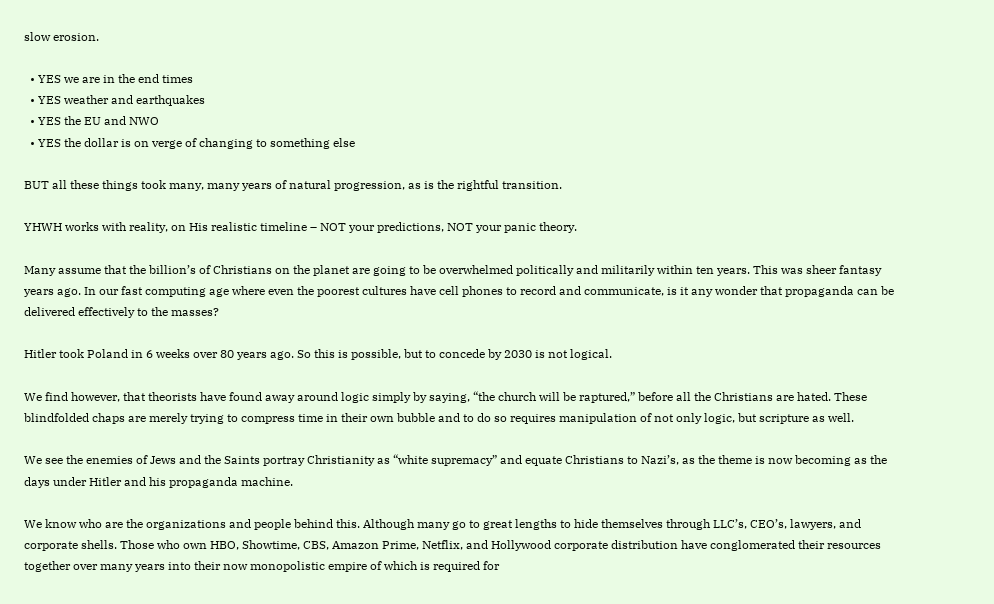slow erosion.

  • YES we are in the end times
  • YES weather and earthquakes
  • YES the EU and NWO
  • YES the dollar is on verge of changing to something else

BUT all these things took many, many years of natural progression, as is the rightful transition.

YHWH works with reality, on His realistic timeline – NOT your predictions, NOT your panic theory.

Many assume that the billion’s of Christians on the planet are going to be overwhelmed politically and militarily within ten years. This was sheer fantasy years ago. In our fast computing age where even the poorest cultures have cell phones to record and communicate, is it any wonder that propaganda can be delivered effectively to the masses?

Hitler took Poland in 6 weeks over 80 years ago. So this is possible, but to concede by 2030 is not logical.

We find however, that theorists have found away around logic simply by saying, “the church will be raptured,” before all the Christians are hated. These blindfolded chaps are merely trying to compress time in their own bubble and to do so requires manipulation of not only logic, but scripture as well.

We see the enemies of Jews and the Saints portray Christianity as “white supremacy” and equate Christians to Nazi’s, as the theme is now becoming as the days under Hitler and his propaganda machine.

We know who are the organizations and people behind this. Although many go to great lengths to hide themselves through LLC’s, CEO’s, lawyers, and corporate shells. Those who own HBO, Showtime, CBS, Amazon Prime, Netflix, and Hollywood corporate distribution have conglomerated their resources together over many years into their now monopolistic empire of which is required for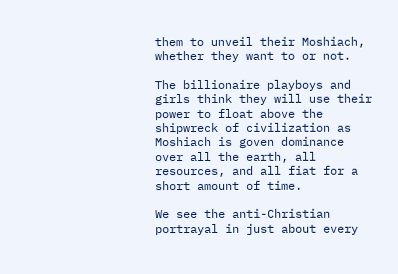them to unveil their Moshiach, whether they want to or not.

The billionaire playboys and girls think they will use their power to float above the shipwreck of civilization as Moshiach is goven dominance over all the earth, all resources, and all fiat for a short amount of time.

We see the anti-Christian portrayal in just about every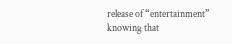release of “entertainment” knowing that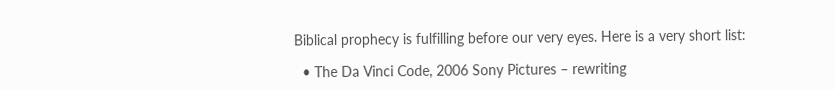Biblical prophecy is fulfilling before our very eyes. Here is a very short list:

  • The Da Vinci Code, 2006 Sony Pictures – rewriting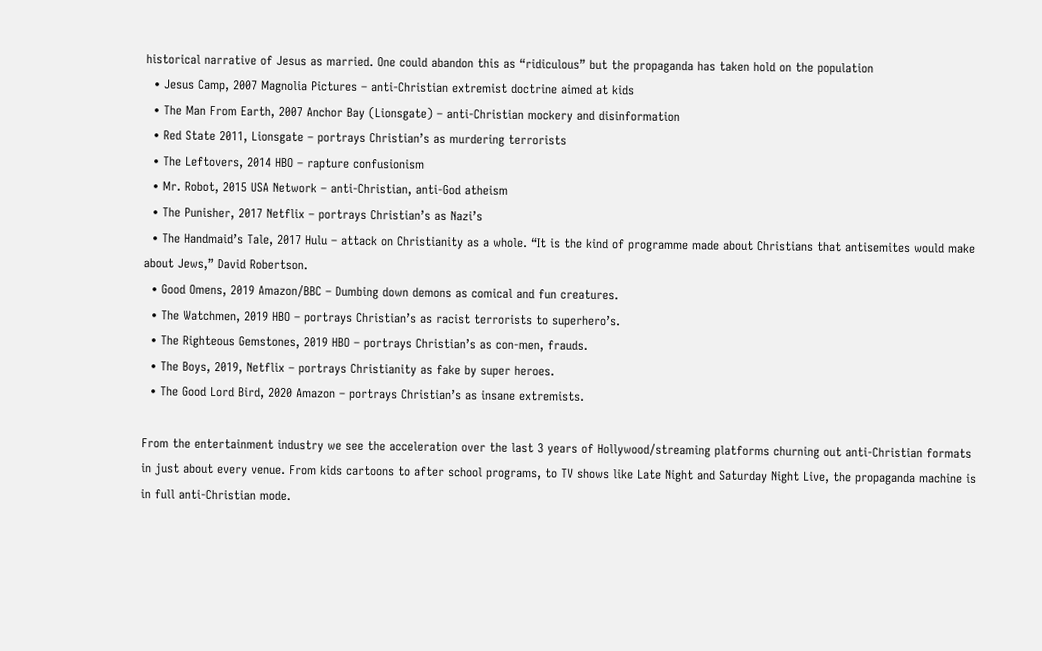historical narrative of Jesus as married. One could abandon this as “ridiculous” but the propaganda has taken hold on the population
  • Jesus Camp, 2007 Magnolia Pictures – anti-Christian extremist doctrine aimed at kids
  • The Man From Earth, 2007 Anchor Bay (Lionsgate) – anti-Christian mockery and disinformation
  • Red State 2011, Lionsgate – portrays Christian’s as murdering terrorists
  • The Leftovers, 2014 HBO – rapture confusionism
  • Mr. Robot, 2015 USA Network – anti-Christian, anti-God atheism
  • The Punisher, 2017 Netflix – portrays Christian’s as Nazi’s
  • The Handmaid’s Tale, 2017 Hulu – attack on Christianity as a whole. “It is the kind of programme made about Christians that antisemites would make about Jews,” David Robertson.
  • Good Omens, 2019 Amazon/BBC – Dumbing down demons as comical and fun creatures.
  • The Watchmen, 2019 HBO – portrays Christian’s as racist terrorists to superhero’s.
  • The Righteous Gemstones, 2019 HBO – portrays Christian’s as con-men, frauds.
  • The Boys, 2019, Netflix – portrays Christianity as fake by super heroes.
  • The Good Lord Bird, 2020 Amazon – portrays Christian’s as insane extremists.

From the entertainment industry we see the acceleration over the last 3 years of Hollywood/streaming platforms churning out anti-Christian formats in just about every venue. From kids cartoons to after school programs, to TV shows like Late Night and Saturday Night Live, the propaganda machine is in full anti-Christian mode.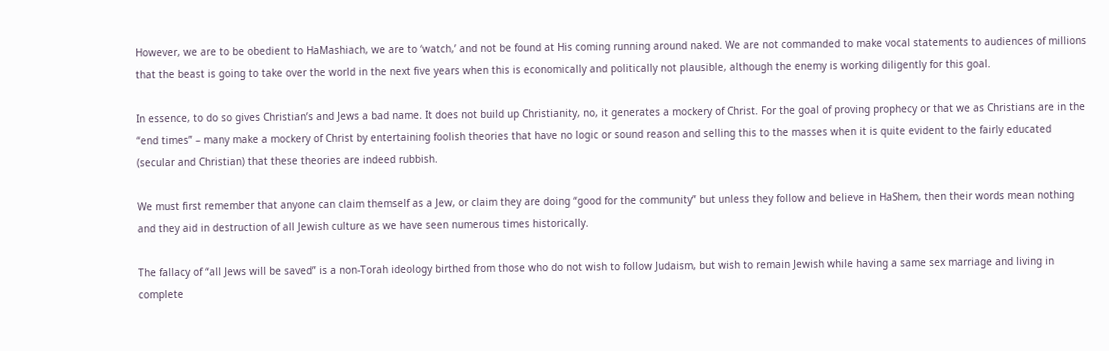However, we are to be obedient to HaMashiach, we are to ‘watch,’ and not be found at His coming running around naked. We are not commanded to make vocal statements to audiences of millions that the beast is going to take over the world in the next five years when this is economically and politically not plausible, although the enemy is working diligently for this goal.

In essence, to do so gives Christian’s and Jews a bad name. It does not build up Christianity, no, it generates a mockery of Christ. For the goal of proving prophecy or that we as Christians are in the “end times” – many make a mockery of Christ by entertaining foolish theories that have no logic or sound reason and selling this to the masses when it is quite evident to the fairly educated (secular and Christian) that these theories are indeed rubbish.

We must first remember that anyone can claim themself as a Jew, or claim they are doing “good for the community” but unless they follow and believe in HaShem, then their words mean nothing and they aid in destruction of all Jewish culture as we have seen numerous times historically.

The fallacy of “all Jews will be saved” is a non-Torah ideology birthed from those who do not wish to follow Judaism, but wish to remain Jewish while having a same sex marriage and living in complete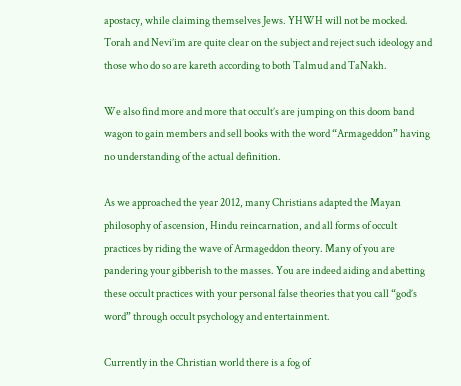apostacy, while claiming themselves Jews. YHWH will not be mocked. Torah and Nevi’im are quite clear on the subject and reject such ideology and those who do so are kareth according to both Talmud and TaNakh.

We also find more and more that occult’s are jumping on this doom band wagon to gain members and sell books with the word “Armageddon” having no understanding of the actual definition.

As we approached the year 2012, many Christians adapted the Mayan philosophy of ascension, Hindu reincarnation, and all forms of occult practices by riding the wave of Armageddon theory. Many of you are pandering your gibberish to the masses. You are indeed aiding and abetting these occult practices with your personal false theories that you call “god’s word” through occult psychology and entertainment.

Currently in the Christian world there is a fog of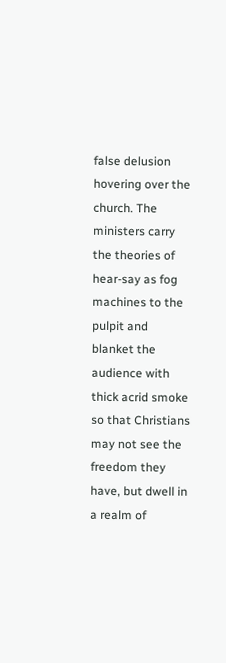false delusion hovering over the church. The ministers carry the theories of hear-say as fog machines to the pulpit and blanket the audience with thick acrid smoke so that Christians may not see the freedom they have, but dwell in a realm of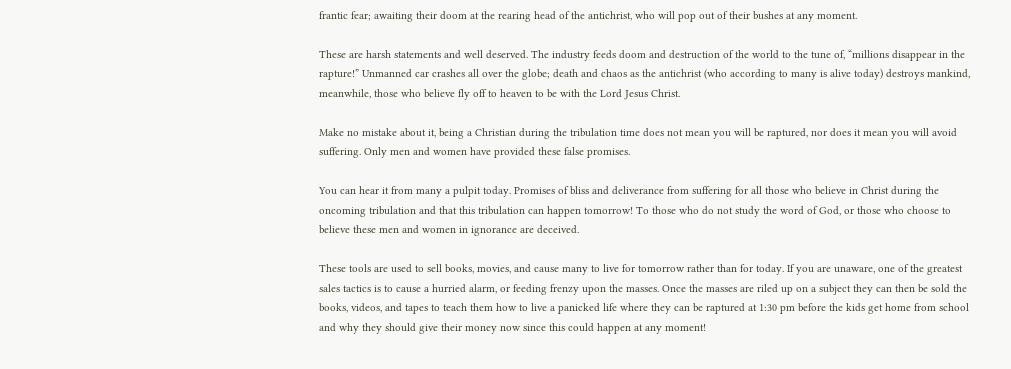frantic fear; awaiting their doom at the rearing head of the antichrist, who will pop out of their bushes at any moment.

These are harsh statements and well deserved. The industry feeds doom and destruction of the world to the tune of, “millions disappear in the rapture!” Unmanned car crashes all over the globe; death and chaos as the antichrist (who according to many is alive today) destroys mankind, meanwhile, those who believe fly off to heaven to be with the Lord Jesus Christ.

Make no mistake about it, being a Christian during the tribulation time does not mean you will be raptured, nor does it mean you will avoid suffering. Only men and women have provided these false promises.

You can hear it from many a pulpit today. Promises of bliss and deliverance from suffering for all those who believe in Christ during the oncoming tribulation and that this tribulation can happen tomorrow! To those who do not study the word of God, or those who choose to believe these men and women in ignorance are deceived.

These tools are used to sell books, movies, and cause many to live for tomorrow rather than for today. If you are unaware, one of the greatest sales tactics is to cause a hurried alarm, or feeding frenzy upon the masses. Once the masses are riled up on a subject they can then be sold the books, videos, and tapes to teach them how to live a panicked life where they can be raptured at 1:30 pm before the kids get home from school and why they should give their money now since this could happen at any moment!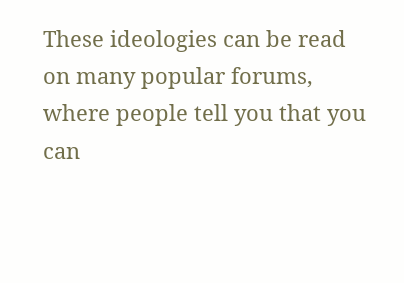These ideologies can be read on many popular forums, where people tell you that you can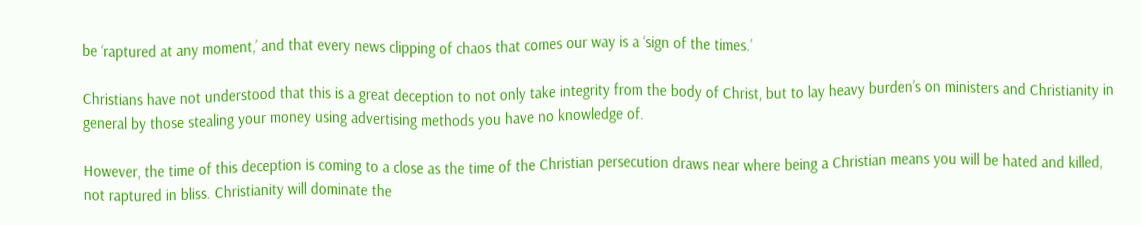be ‘raptured at any moment,’ and that every news clipping of chaos that comes our way is a ‘sign of the times.’

Christians have not understood that this is a great deception to not only take integrity from the body of Christ, but to lay heavy burden’s on ministers and Christianity in general by those stealing your money using advertising methods you have no knowledge of.

However, the time of this deception is coming to a close as the time of the Christian persecution draws near where being a Christian means you will be hated and killed, not raptured in bliss. Christianity will dominate the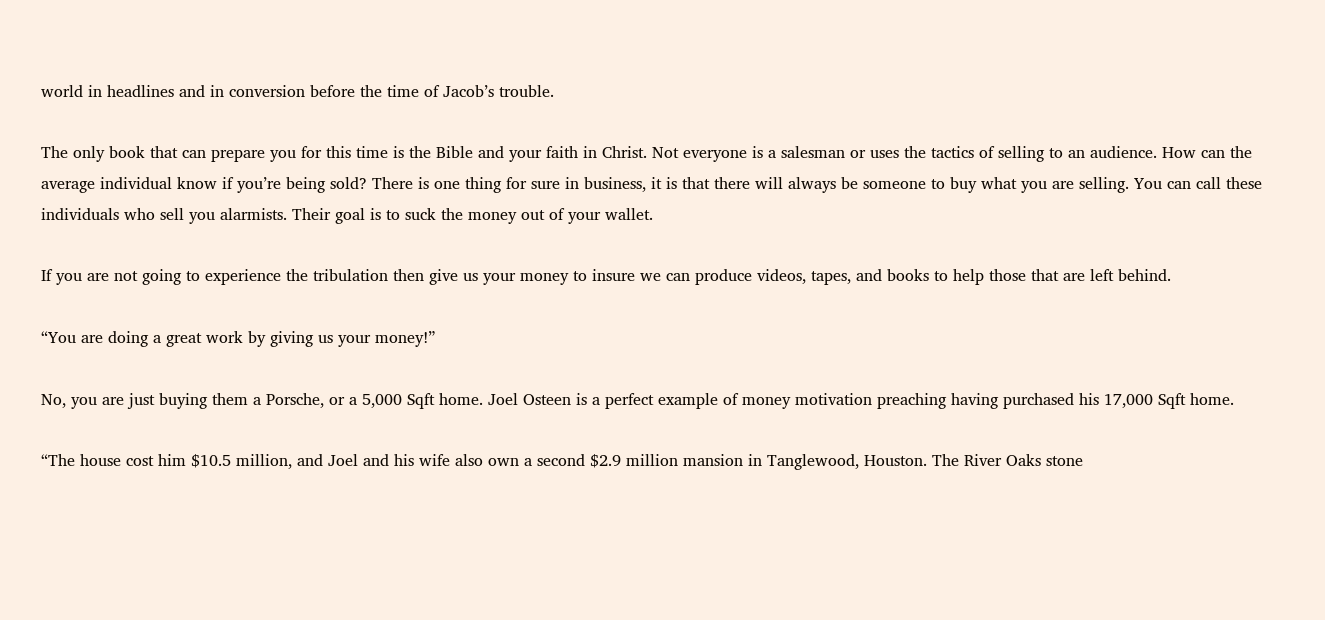world in headlines and in conversion before the time of Jacob’s trouble.

The only book that can prepare you for this time is the Bible and your faith in Christ. Not everyone is a salesman or uses the tactics of selling to an audience. How can the average individual know if you’re being sold? There is one thing for sure in business, it is that there will always be someone to buy what you are selling. You can call these individuals who sell you alarmists. Their goal is to suck the money out of your wallet.

If you are not going to experience the tribulation then give us your money to insure we can produce videos, tapes, and books to help those that are left behind.

“You are doing a great work by giving us your money!”

No, you are just buying them a Porsche, or a 5,000 Sqft home. Joel Osteen is a perfect example of money motivation preaching having purchased his 17,000 Sqft home.

“The house cost him $10.5 million, and Joel and his wife also own a second $2.9 million mansion in Tanglewood, Houston. The River Oaks stone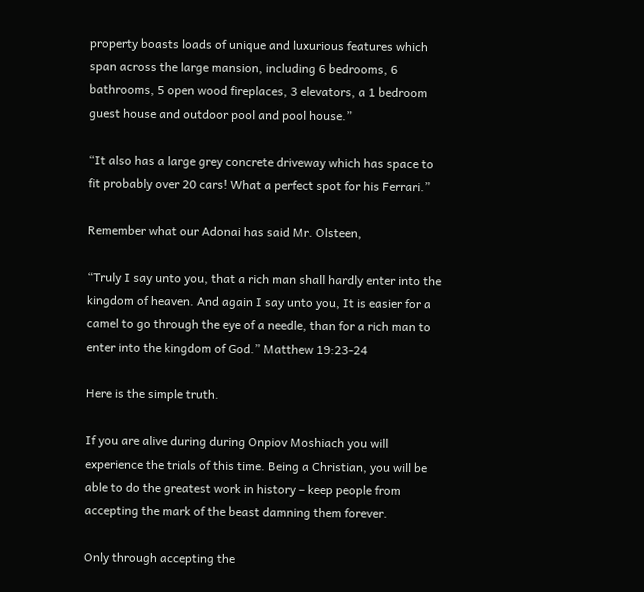property boasts loads of unique and luxurious features which span across the large mansion, including 6 bedrooms, 6 bathrooms, 5 open wood fireplaces, 3 elevators, a 1 bedroom guest house and outdoor pool and pool house.”

“It also has a large grey concrete driveway which has space to fit probably over 20 cars! What a perfect spot for his Ferrari.”

Remember what our Adonai has said Mr. Olsteen,

“Truly I say unto you, that a rich man shall hardly enter into the kingdom of heaven. And again I say unto you, It is easier for a camel to go through the eye of a needle, than for a rich man to enter into the kingdom of God.” Matthew 19:23-24

Here is the simple truth.

If you are alive during during Onpiov Moshiach you will experience the trials of this time. Being a Christian, you will be able to do the greatest work in history – keep people from accepting the mark of the beast damning them forever.

Only through accepting the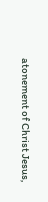atonement of Christ Jesus,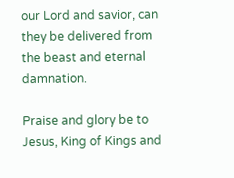our Lord and savior, can they be delivered from the beast and eternal damnation.

Praise and glory be to Jesus, King of Kings and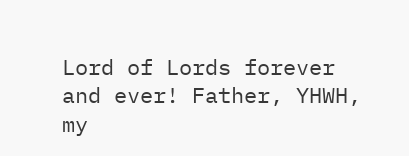Lord of Lords forever and ever! Father, YHWH, my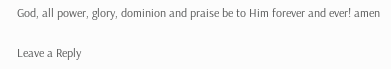God, all power, glory, dominion and praise be to Him forever and ever! amen

Leave a Reply